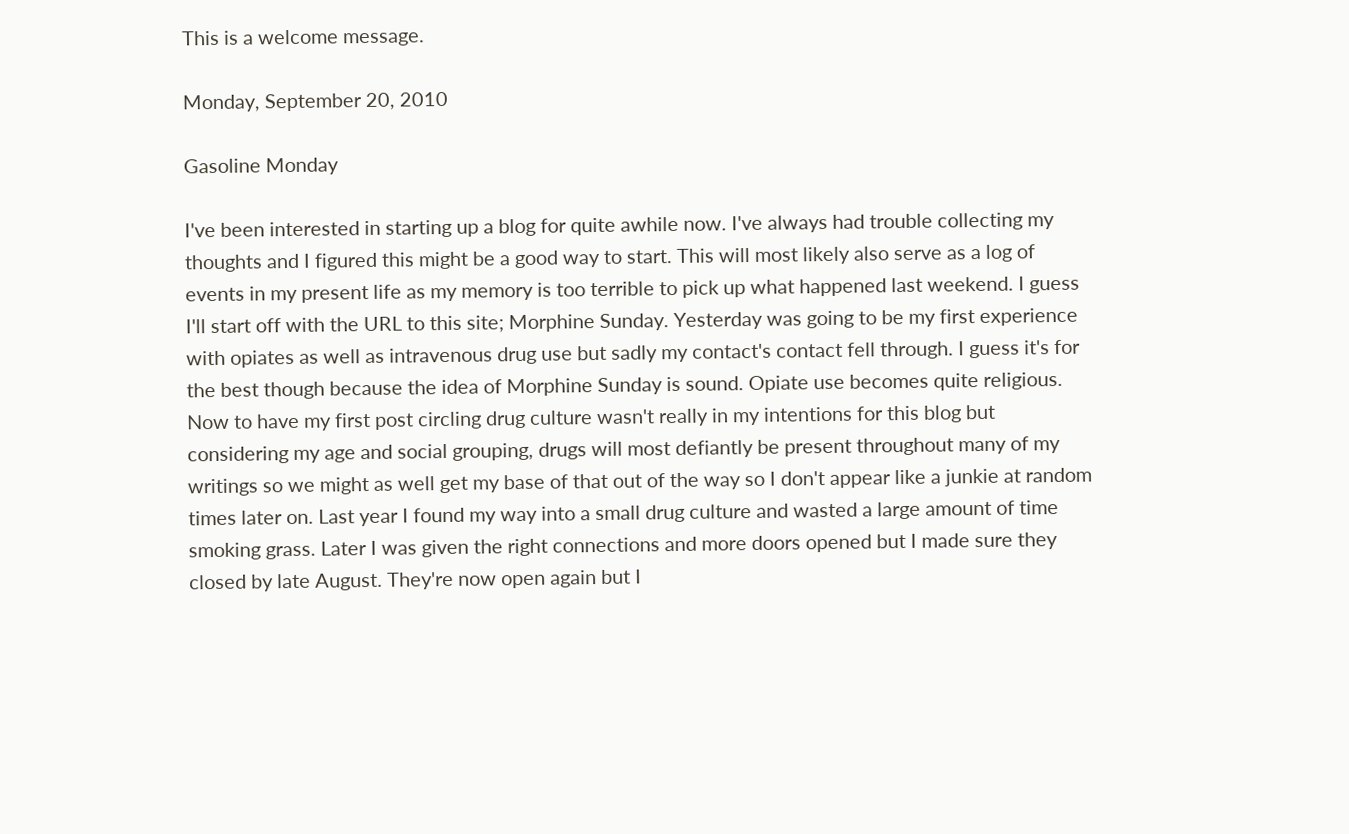This is a welcome message.

Monday, September 20, 2010

Gasoline Monday

I've been interested in starting up a blog for quite awhile now. I've always had trouble collecting my thoughts and I figured this might be a good way to start. This will most likely also serve as a log of events in my present life as my memory is too terrible to pick up what happened last weekend. I guess I'll start off with the URL to this site; Morphine Sunday. Yesterday was going to be my first experience with opiates as well as intravenous drug use but sadly my contact's contact fell through. I guess it's for the best though because the idea of Morphine Sunday is sound. Opiate use becomes quite religious. Now to have my first post circling drug culture wasn't really in my intentions for this blog but considering my age and social grouping, drugs will most defiantly be present throughout many of my writings so we might as well get my base of that out of the way so I don't appear like a junkie at random times later on. Last year I found my way into a small drug culture and wasted a large amount of time smoking grass. Later I was given the right connections and more doors opened but I made sure they closed by late August. They're now open again but I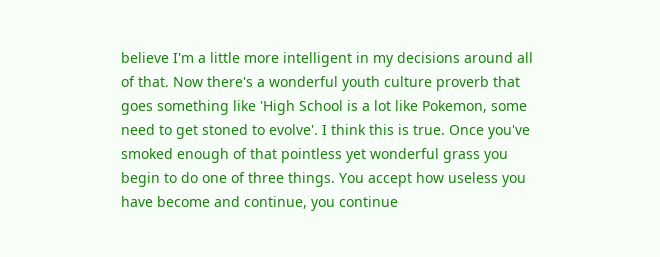believe I'm a little more intelligent in my decisions around all of that. Now there's a wonderful youth culture proverb that goes something like 'High School is a lot like Pokemon, some need to get stoned to evolve'. I think this is true. Once you've smoked enough of that pointless yet wonderful grass you begin to do one of three things. You accept how useless you have become and continue, you continue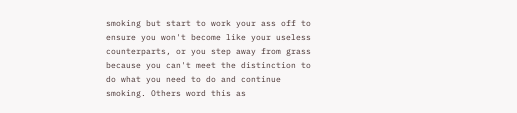smoking but start to work your ass off to ensure you won't become like your useless counterparts, or you step away from grass because you can't meet the distinction to do what you need to do and continue smoking. Others word this as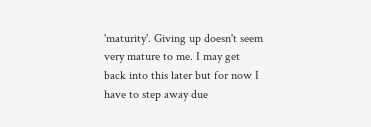'maturity'. Giving up doesn't seem very mature to me. I may get back into this later but for now I have to step away due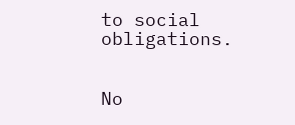to social obligations.


No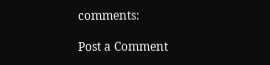comments:

Post a Comment